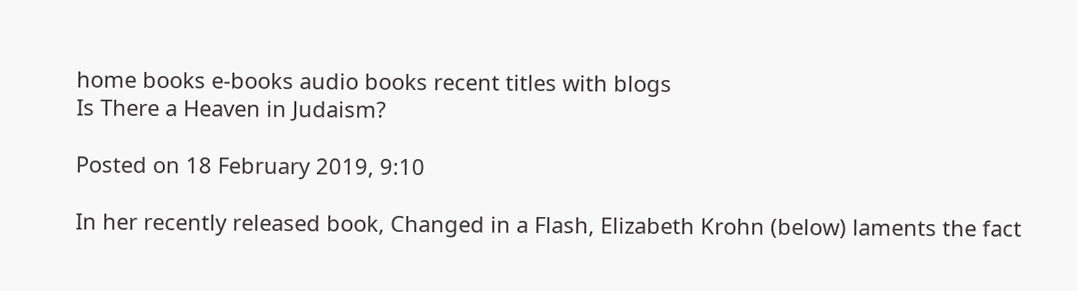home books e-books audio books recent titles with blogs
Is There a Heaven in Judaism?

Posted on 18 February 2019, 9:10

In her recently released book, Changed in a Flash, Elizabeth Krohn (below) laments the fact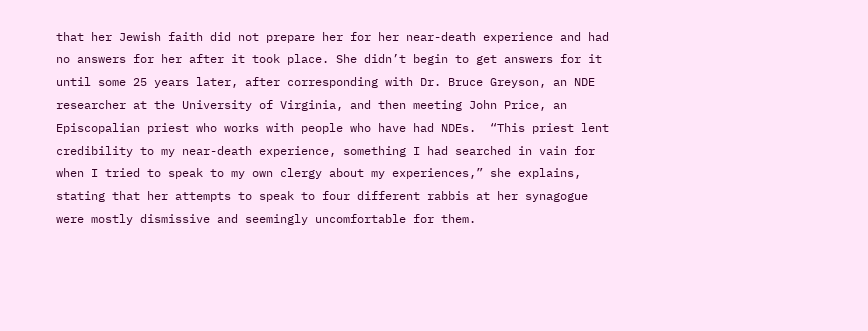that her Jewish faith did not prepare her for her near-death experience and had no answers for her after it took place. She didn’t begin to get answers for it until some 25 years later, after corresponding with Dr. Bruce Greyson, an NDE researcher at the University of Virginia, and then meeting John Price, an Episcopalian priest who works with people who have had NDEs.  “This priest lent credibility to my near-death experience, something I had searched in vain for when I tried to speak to my own clergy about my experiences,” she explains, stating that her attempts to speak to four different rabbis at her synagogue were mostly dismissive and seemingly uncomfortable for them.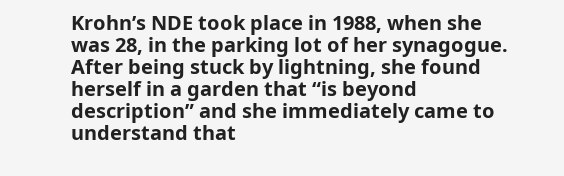Krohn’s NDE took place in 1988, when she was 28, in the parking lot of her synagogue. After being stuck by lightning, she found herself in a garden that “is beyond description” and she immediately came to understand that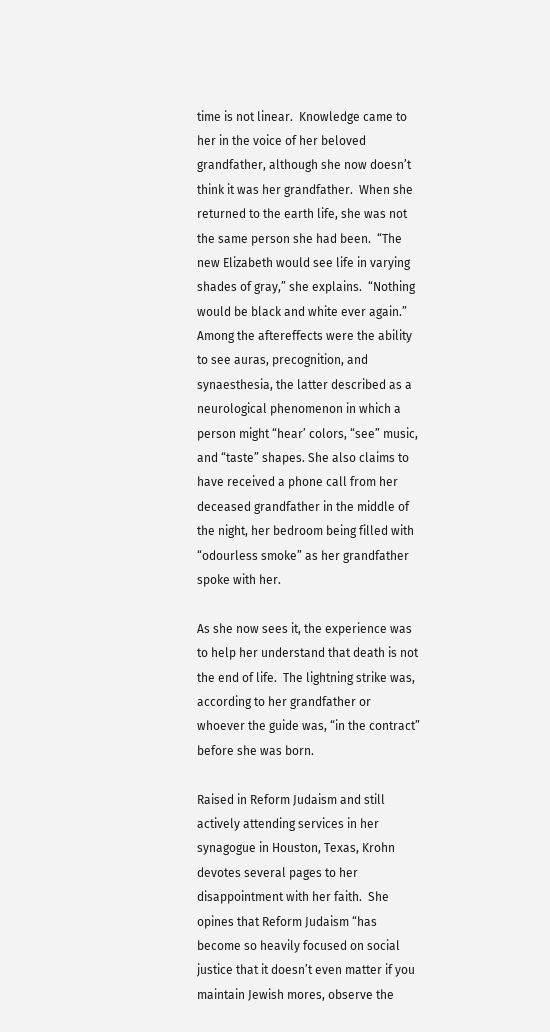time is not linear.  Knowledge came to her in the voice of her beloved grandfather, although she now doesn’t think it was her grandfather.  When she returned to the earth life, she was not the same person she had been.  “The new Elizabeth would see life in varying shades of gray,” she explains.  “Nothing would be black and white ever again.”  Among the aftereffects were the ability to see auras, precognition, and synaesthesia, the latter described as a neurological phenomenon in which a person might “hear’ colors, “see” music, and “taste” shapes. She also claims to have received a phone call from her deceased grandfather in the middle of the night, her bedroom being filled with “odourless smoke” as her grandfather spoke with her.

As she now sees it, the experience was to help her understand that death is not the end of life.  The lightning strike was, according to her grandfather or whoever the guide was, “in the contract” before she was born.

Raised in Reform Judaism and still actively attending services in her synagogue in Houston, Texas, Krohn devotes several pages to her disappointment with her faith.  She opines that Reform Judaism “has become so heavily focused on social justice that it doesn’t even matter if you maintain Jewish mores, observe the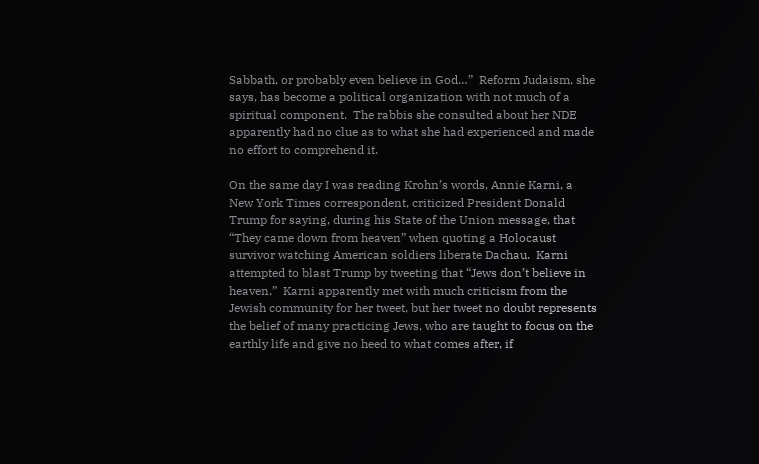Sabbath, or probably even believe in God…”  Reform Judaism, she says, has become a political organization with not much of a spiritual component.  The rabbis she consulted about her NDE apparently had no clue as to what she had experienced and made no effort to comprehend it.

On the same day I was reading Krohn’s words, Annie Karni, a New York Times correspondent, criticized President Donald Trump for saying, during his State of the Union message, that “They came down from heaven” when quoting a Holocaust survivor watching American soldiers liberate Dachau.  Karni attempted to blast Trump by tweeting that “Jews don’t believe in heaven.”  Karni apparently met with much criticism from the Jewish community for her tweet, but her tweet no doubt represents the belief of many practicing Jews, who are taught to focus on the earthly life and give no heed to what comes after, if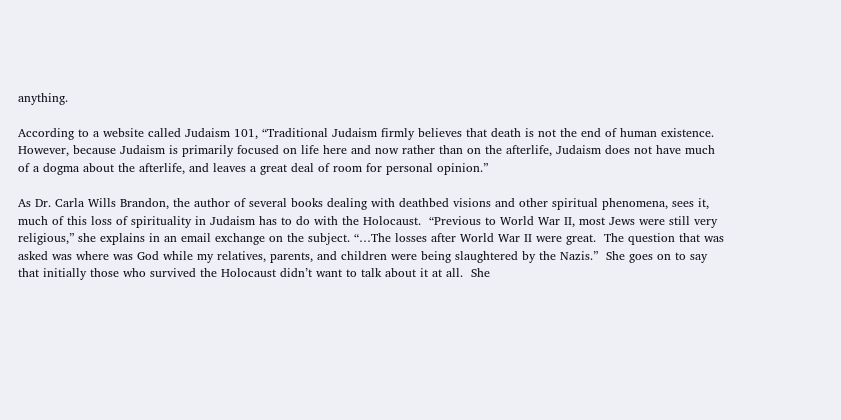anything.

According to a website called Judaism 101, “Traditional Judaism firmly believes that death is not the end of human existence.  However, because Judaism is primarily focused on life here and now rather than on the afterlife, Judaism does not have much of a dogma about the afterlife, and leaves a great deal of room for personal opinion.”

As Dr. Carla Wills Brandon, the author of several books dealing with deathbed visions and other spiritual phenomena, sees it, much of this loss of spirituality in Judaism has to do with the Holocaust.  “Previous to World War II, most Jews were still very religious,” she explains in an email exchange on the subject. “…The losses after World War II were great.  The question that was asked was where was God while my relatives, parents, and children were being slaughtered by the Nazis.”  She goes on to say that initially those who survived the Holocaust didn’t want to talk about it at all.  She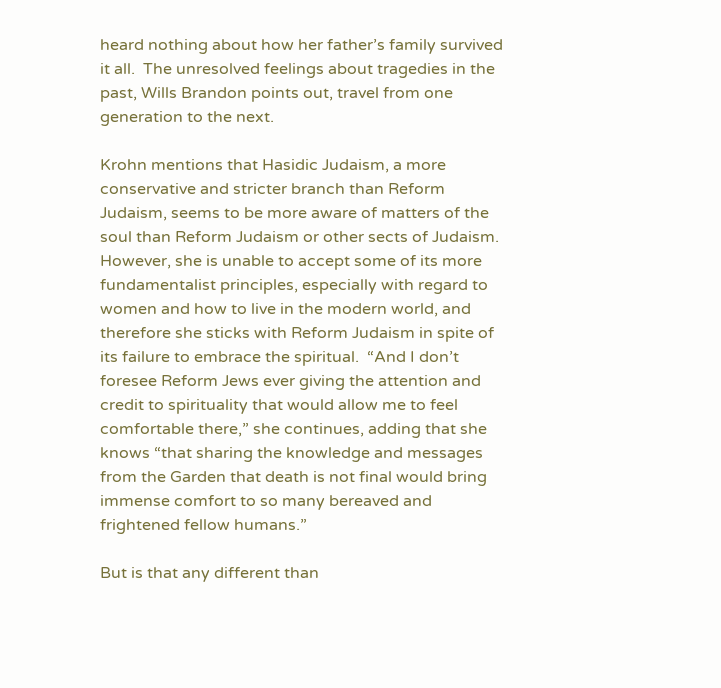heard nothing about how her father’s family survived it all.  The unresolved feelings about tragedies in the past, Wills Brandon points out, travel from one generation to the next.

Krohn mentions that Hasidic Judaism, a more conservative and stricter branch than Reform Judaism, seems to be more aware of matters of the soul than Reform Judaism or other sects of Judaism. However, she is unable to accept some of its more fundamentalist principles, especially with regard to women and how to live in the modern world, and therefore she sticks with Reform Judaism in spite of its failure to embrace the spiritual.  “And I don’t foresee Reform Jews ever giving the attention and credit to spirituality that would allow me to feel comfortable there,” she continues, adding that she knows “that sharing the knowledge and messages from the Garden that death is not final would bring immense comfort to so many bereaved and frightened fellow humans.”

But is that any different than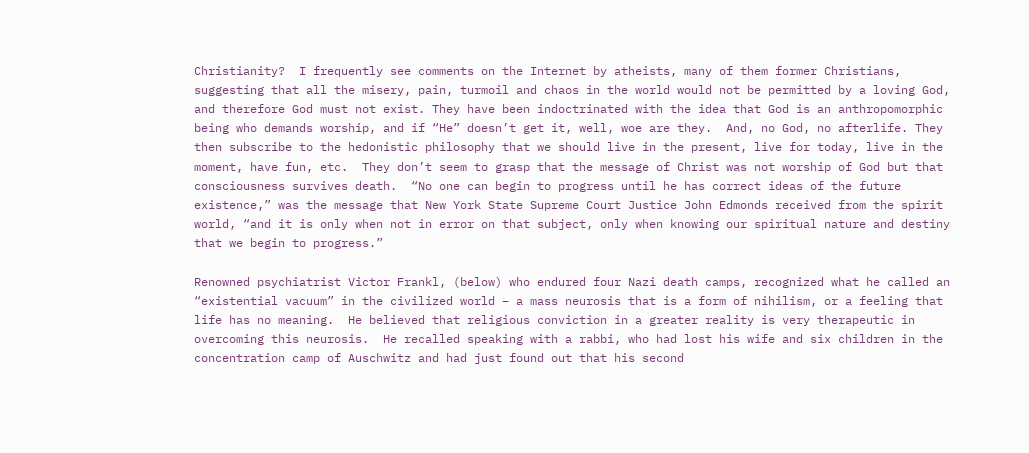Christianity?  I frequently see comments on the Internet by atheists, many of them former Christians, suggesting that all the misery, pain, turmoil and chaos in the world would not be permitted by a loving God, and therefore God must not exist. They have been indoctrinated with the idea that God is an anthropomorphic being who demands worship, and if “He” doesn’t get it, well, woe are they.  And, no God, no afterlife. They then subscribe to the hedonistic philosophy that we should live in the present, live for today, live in the moment, have fun, etc.  They don’t seem to grasp that the message of Christ was not worship of God but that consciousness survives death.  “No one can begin to progress until he has correct ideas of the future existence,” was the message that New York State Supreme Court Justice John Edmonds received from the spirit world, “and it is only when not in error on that subject, only when knowing our spiritual nature and destiny that we begin to progress.”

Renowned psychiatrist Victor Frankl, (below) who endured four Nazi death camps, recognized what he called an “existential vacuum” in the civilized world – a mass neurosis that is a form of nihilism, or a feeling that life has no meaning.  He believed that religious conviction in a greater reality is very therapeutic in overcoming this neurosis.  He recalled speaking with a rabbi, who had lost his wife and six children in the concentration camp of Auschwitz and had just found out that his second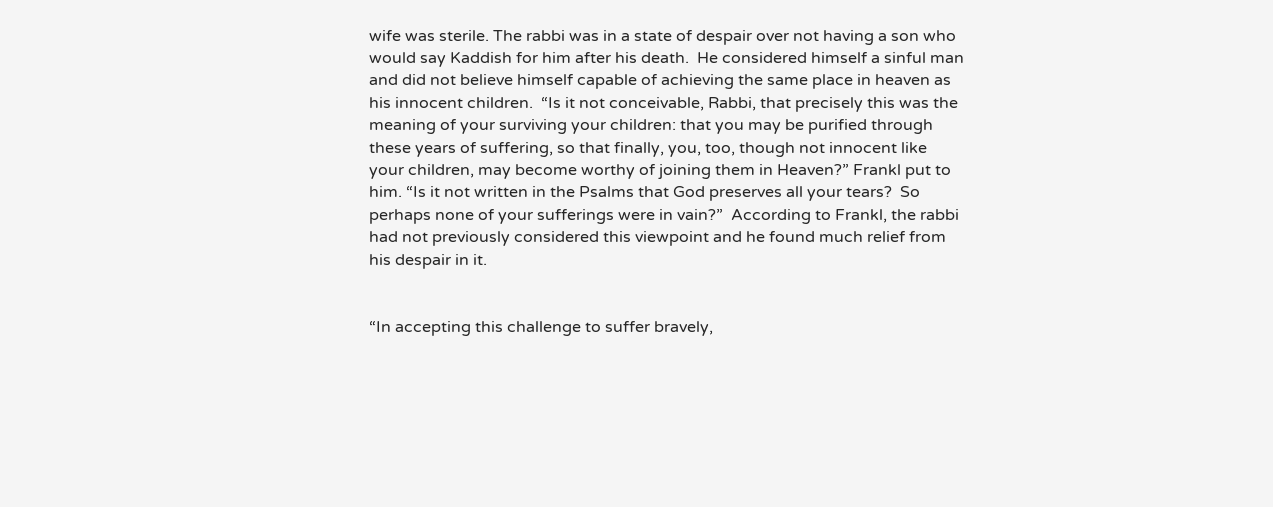wife was sterile. The rabbi was in a state of despair over not having a son who would say Kaddish for him after his death.  He considered himself a sinful man and did not believe himself capable of achieving the same place in heaven as his innocent children.  “Is it not conceivable, Rabbi, that precisely this was the meaning of your surviving your children: that you may be purified through these years of suffering, so that finally, you, too, though not innocent like your children, may become worthy of joining them in Heaven?” Frankl put to him. “Is it not written in the Psalms that God preserves all your tears?  So perhaps none of your sufferings were in vain?”  According to Frankl, the rabbi had not previously considered this viewpoint and he found much relief from his despair in it.


“In accepting this challenge to suffer bravely,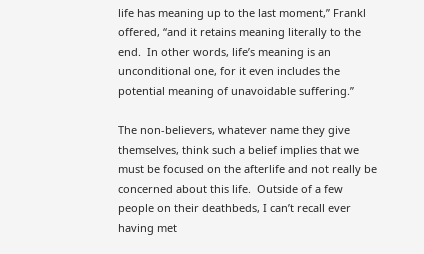life has meaning up to the last moment,” Frankl offered, “and it retains meaning literally to the end.  In other words, life’s meaning is an unconditional one, for it even includes the potential meaning of unavoidable suffering.”

The non-believers, whatever name they give themselves, think such a belief implies that we must be focused on the afterlife and not really be concerned about this life.  Outside of a few people on their deathbeds, I can’t recall ever having met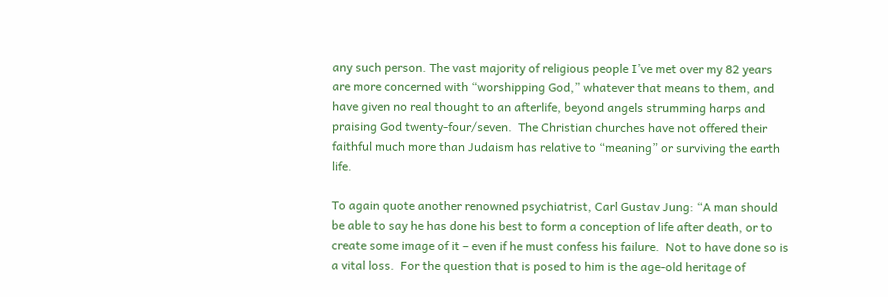any such person. The vast majority of religious people I’ve met over my 82 years are more concerned with “worshipping God,” whatever that means to them, and have given no real thought to an afterlife, beyond angels strumming harps and praising God twenty-four/seven.  The Christian churches have not offered their faithful much more than Judaism has relative to “meaning” or surviving the earth life.

To again quote another renowned psychiatrist, Carl Gustav Jung: “A man should be able to say he has done his best to form a conception of life after death, or to create some image of it – even if he must confess his failure.  Not to have done so is a vital loss.  For the question that is posed to him is the age-old heritage of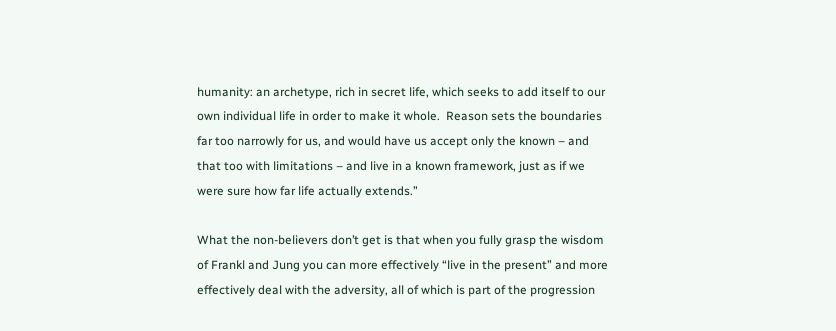humanity: an archetype, rich in secret life, which seeks to add itself to our own individual life in order to make it whole.  Reason sets the boundaries far too narrowly for us, and would have us accept only the known – and that too with limitations – and live in a known framework, just as if we were sure how far life actually extends.”

What the non-believers don’t get is that when you fully grasp the wisdom of Frankl and Jung you can more effectively “live in the present” and more effectively deal with the adversity, all of which is part of the progression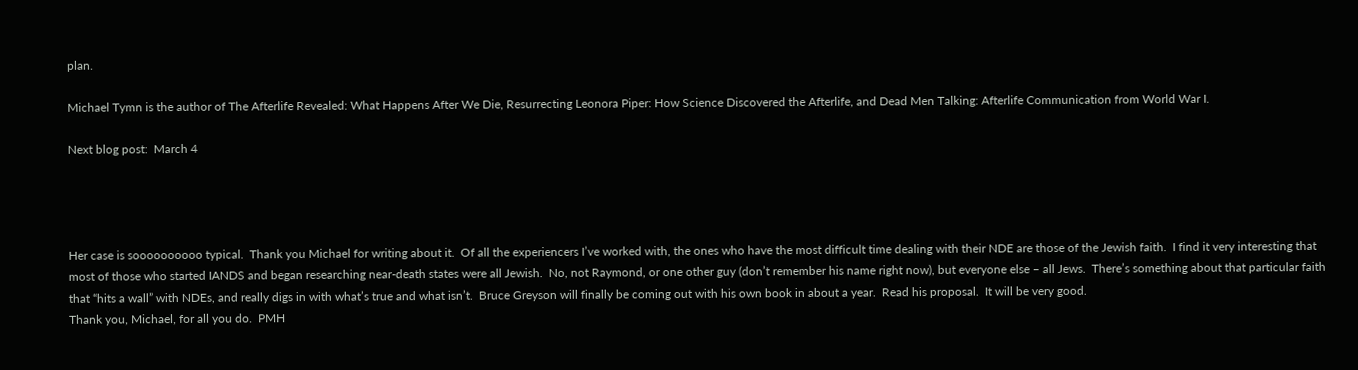plan.

Michael Tymn is the author of The Afterlife Revealed: What Happens After We Die, Resurrecting Leonora Piper: How Science Discovered the Afterlife, and Dead Men Talking: Afterlife Communication from World War I.

Next blog post:  March 4




Her case is soooooooooo typical.  Thank you Michael for writing about it.  Of all the experiencers I’ve worked with, the ones who have the most difficult time dealing with their NDE are those of the Jewish faith.  I find it very interesting that most of those who started IANDS and began researching near-death states were all Jewish.  No, not Raymond, or one other guy (don’t remember his name right now), but everyone else – all Jews.  There’s something about that particular faith that “hits a wall” with NDEs, and really digs in with what’s true and what isn’t.  Bruce Greyson will finally be coming out with his own book in about a year.  Read his proposal.  It will be very good.
Thank you, Michael, for all you do.  PMH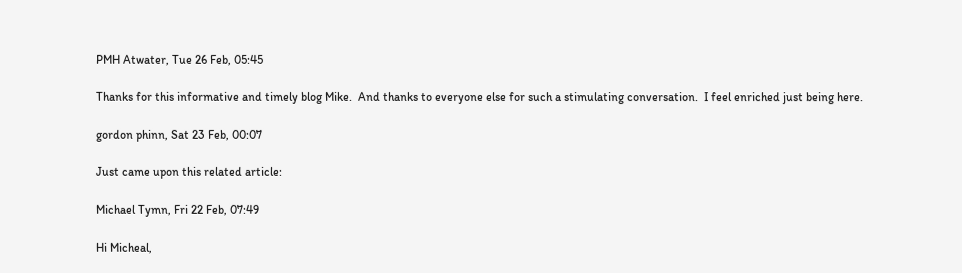PMH Atwater, Tue 26 Feb, 05:45

Thanks for this informative and timely blog Mike.  And thanks to everyone else for such a stimulating conversation.  I feel enriched just being here.

gordon phinn, Sat 23 Feb, 00:07

Just came upon this related article:

Michael Tymn, Fri 22 Feb, 07:49

Hi Micheal,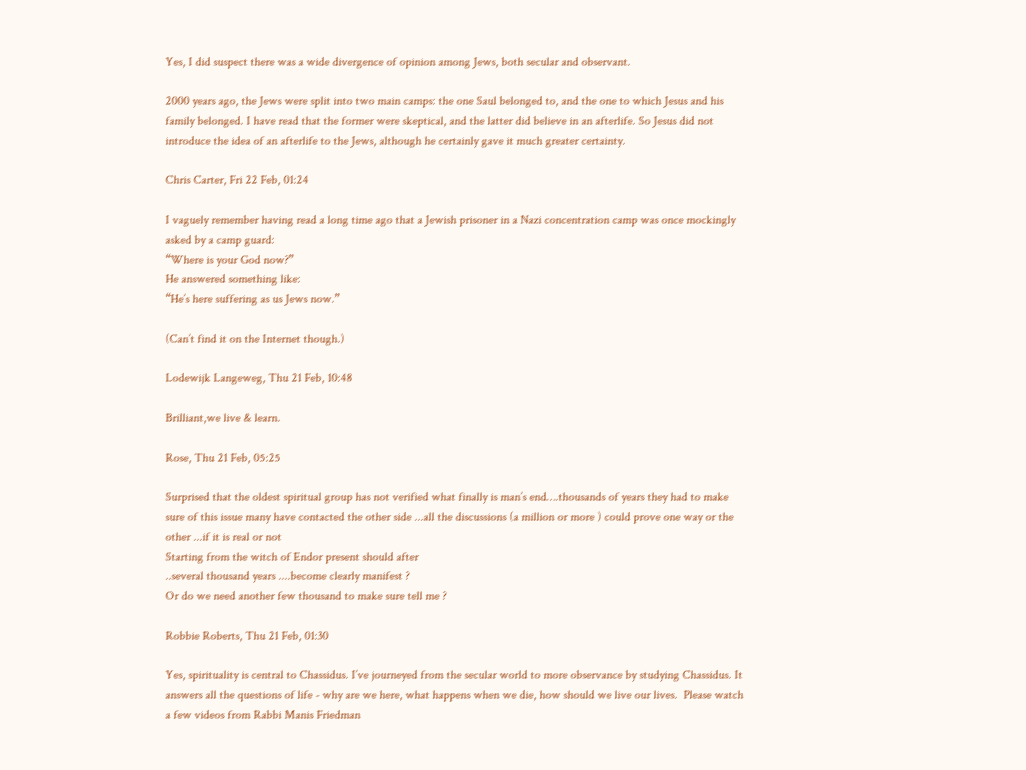Yes, I did suspect there was a wide divergence of opinion among Jews, both secular and observant.

2000 years ago, the Jews were split into two main camps: the one Saul belonged to, and the one to which Jesus and his family belonged. I have read that the former were skeptical, and the latter did believe in an afterlife. So Jesus did not introduce the idea of an afterlife to the Jews, although he certainly gave it much greater certainty.

Chris Carter, Fri 22 Feb, 01:24

I vaguely remember having read a long time ago that a Jewish prisoner in a Nazi concentration camp was once mockingly asked by a camp guard:
“Where is your God now?”
He answered something like:
“He’s here suffering as us Jews now.”

(Can’t find it on the Internet though.)

Lodewijk Langeweg, Thu 21 Feb, 10:48

Brilliant,we live & learn.

Rose, Thu 21 Feb, 05:25

Surprised that the oldest spiritual group has not verified what finally is man’s end….thousands of years they had to make sure of this issue many have contacted the other side ...all the discussions (a million or more ) could prove one way or the other ...if it is real or not
Starting from the witch of Endor present should after
..several thousand years ....become clearly manifest ?
Or do we need another few thousand to make sure tell me ?

Robbie Roberts, Thu 21 Feb, 01:30

Yes, spirituality is central to Chassidus. I’ve journeyed from the secular world to more observance by studying Chassidus. It answers all the questions of life - why are we here, what happens when we die, how should we live our lives.  Please watch a few videos from Rabbi Manis Friedman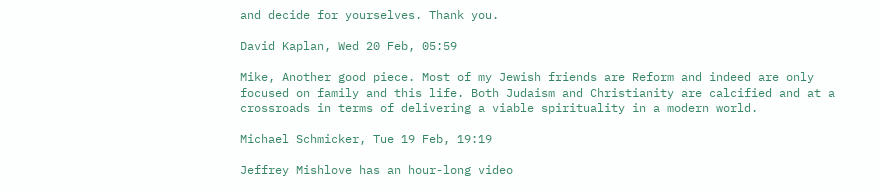and decide for yourselves. Thank you.

David Kaplan, Wed 20 Feb, 05:59

Mike, Another good piece. Most of my Jewish friends are Reform and indeed are only focused on family and this life. Both Judaism and Christianity are calcified and at a crossroads in terms of delivering a viable spirituality in a modern world.

Michael Schmicker, Tue 19 Feb, 19:19

Jeffrey Mishlove has an hour-long video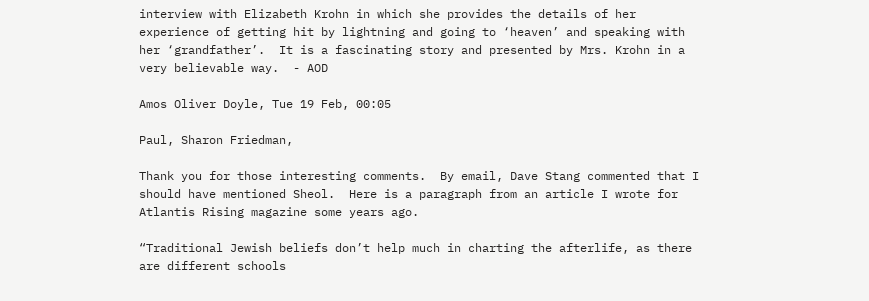interview with Elizabeth Krohn in which she provides the details of her experience of getting hit by lightning and going to ‘heaven’ and speaking with her ‘grandfather’.  It is a fascinating story and presented by Mrs. Krohn in a very believable way.  - AOD

Amos Oliver Doyle, Tue 19 Feb, 00:05

Paul, Sharon Friedman,

Thank you for those interesting comments.  By email, Dave Stang commented that I should have mentioned Sheol.  Here is a paragraph from an article I wrote for Atlantis Rising magazine some years ago.

“Traditional Jewish beliefs don’t help much in charting the afterlife, as there are different schools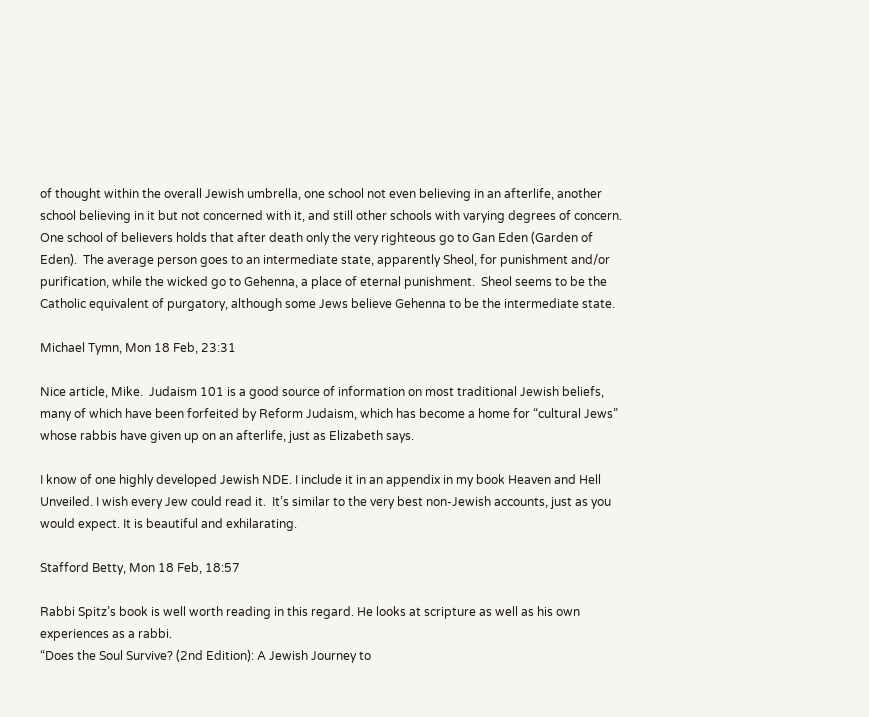of thought within the overall Jewish umbrella, one school not even believing in an afterlife, another school believing in it but not concerned with it, and still other schools with varying degrees of concern.  One school of believers holds that after death only the very righteous go to Gan Eden (Garden of Eden).  The average person goes to an intermediate state, apparently Sheol, for punishment and/or purification, while the wicked go to Gehenna, a place of eternal punishment.  Sheol seems to be the Catholic equivalent of purgatory, although some Jews believe Gehenna to be the intermediate state.

Michael Tymn, Mon 18 Feb, 23:31

Nice article, Mike.  Judaism 101 is a good source of information on most traditional Jewish beliefs, many of which have been forfeited by Reform Judaism, which has become a home for “cultural Jews” whose rabbis have given up on an afterlife, just as Elizabeth says.

I know of one highly developed Jewish NDE. I include it in an appendix in my book Heaven and Hell Unveiled. I wish every Jew could read it.  It’s similar to the very best non-Jewish accounts, just as you would expect. It is beautiful and exhilarating.

Stafford Betty, Mon 18 Feb, 18:57

Rabbi Spitz’s book is well worth reading in this regard. He looks at scripture as well as his own experiences as a rabbi.
“Does the Soul Survive? (2nd Edition): A Jewish Journey to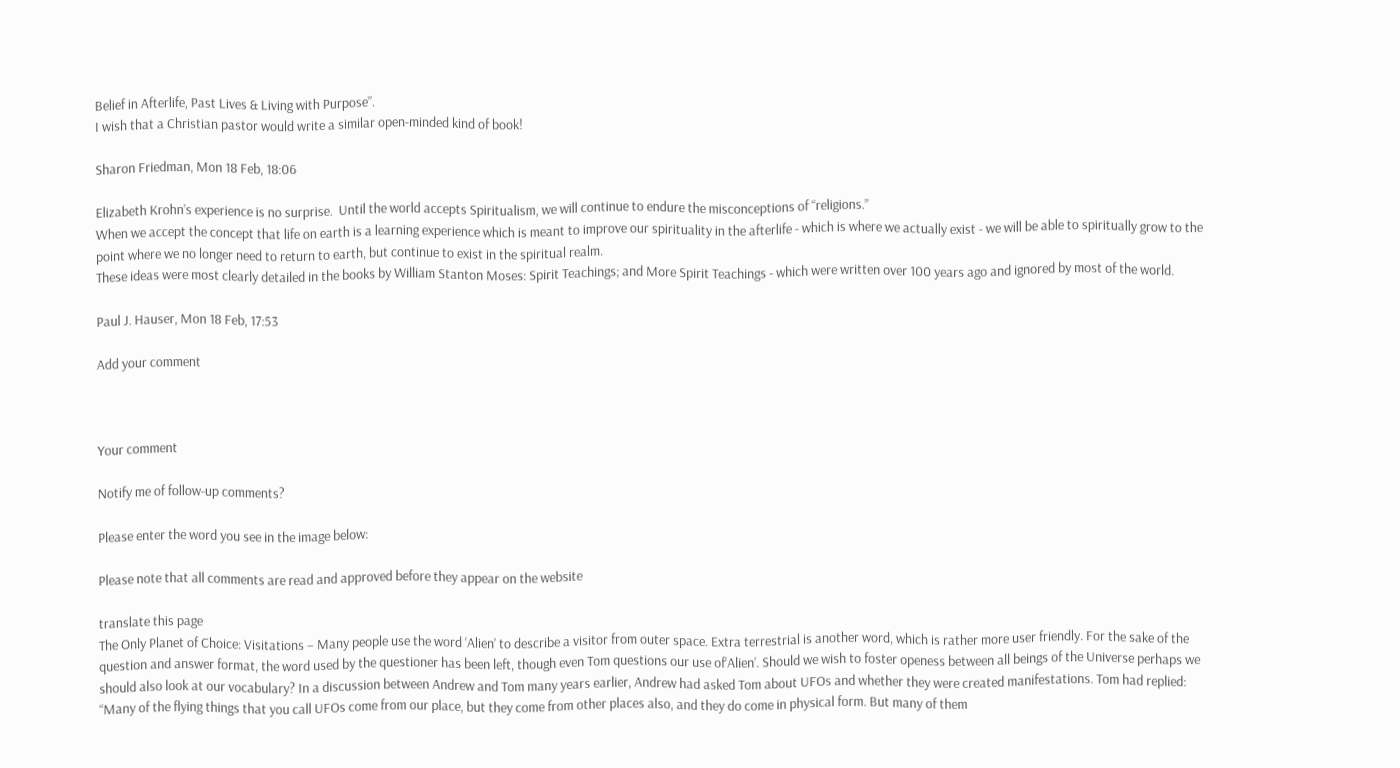Belief in Afterlife, Past Lives & Living with Purpose”.
I wish that a Christian pastor would write a similar open-minded kind of book!

Sharon Friedman, Mon 18 Feb, 18:06

Elizabeth Krohn’s experience is no surprise.  Until the world accepts Spiritualism, we will continue to endure the misconceptions of “religions.”
When we accept the concept that life on earth is a learning experience which is meant to improve our spirituality in the afterlife - which is where we actually exist - we will be able to spiritually grow to the point where we no longer need to return to earth, but continue to exist in the spiritual realm.
These ideas were most clearly detailed in the books by William Stanton Moses: Spirit Teachings; and More Spirit Teachings - which were written over 100 years ago and ignored by most of the world.

Paul J. Hauser, Mon 18 Feb, 17:53

Add your comment



Your comment

Notify me of follow-up comments?

Please enter the word you see in the image below:

Please note that all comments are read and approved before they appear on the website

translate this page
The Only Planet of Choice: Visitations – Many people use the word ‘Alien’ to describe a visitor from outer space. Extra terrestrial is another word, which is rather more user friendly. For the sake of the question and answer format, the word used by the questioner has been left, though even Tom questions our use of‘Alien’. Should we wish to foster openess between all beings of the Universe perhaps we should also look at our vocabulary? In a discussion between Andrew and Tom many years earlier, Andrew had asked Tom about UFOs and whether they were created manifestations. Tom had replied: “Many of the flying things that you call UFOs come from our place, but they come from other places also, and they do come in physical form. But many of them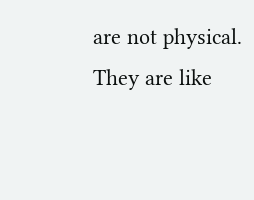are not physical. They are like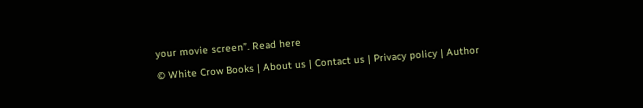your movie screen”. Read here
© White Crow Books | About us | Contact us | Privacy policy | Author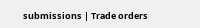submissions | Trade orders